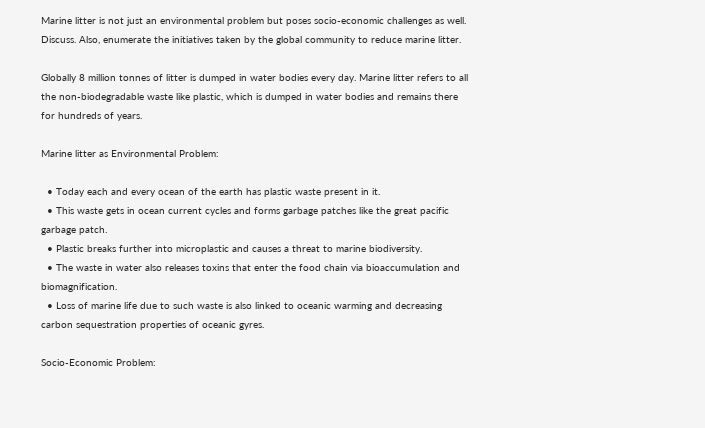Marine litter is not just an environmental problem but poses socio-economic challenges as well. Discuss. Also, enumerate the initiatives taken by the global community to reduce marine litter.

Globally 8 million tonnes of litter is dumped in water bodies every day. Marine litter refers to all the non-biodegradable waste like plastic, which is dumped in water bodies and remains there for hundreds of years.

Marine litter as Environmental Problem:

  • Today each and every ocean of the earth has plastic waste present in it.
  • This waste gets in ocean current cycles and forms garbage patches like the great pacific garbage patch.
  • Plastic breaks further into microplastic and causes a threat to marine biodiversity.
  • The waste in water also releases toxins that enter the food chain via bioaccumulation and biomagnification.
  • Loss of marine life due to such waste is also linked to oceanic warming and decreasing carbon sequestration properties of oceanic gyres.

Socio-Economic Problem: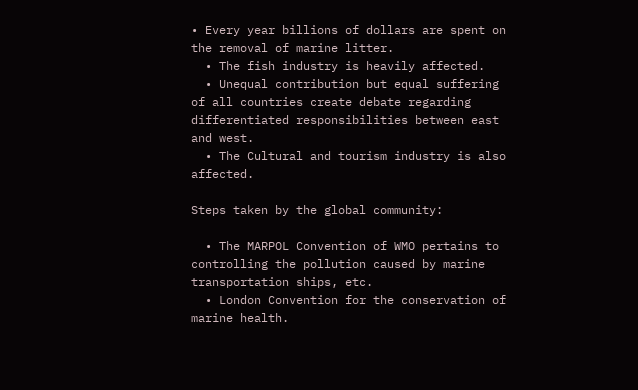• Every year billions of dollars are spent on the removal of marine litter.
  • The fish industry is heavily affected.
  • Unequal contribution but equal suffering of all countries create debate regarding differentiated responsibilities between east and west.
  • The Cultural and tourism industry is also affected.

Steps taken by the global community:

  • The MARPOL Convention of WMO pertains to controlling the pollution caused by marine transportation ships, etc.
  • London Convention for the conservation of marine health.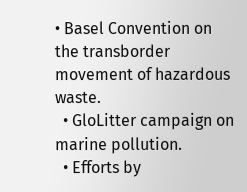• Basel Convention on the transborder movement of hazardous waste.
  • GloLitter campaign on marine pollution.
  • Efforts by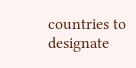countries to designate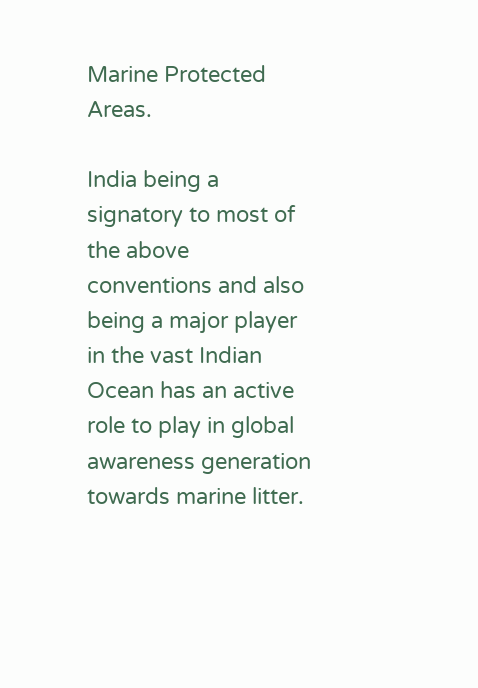Marine Protected Areas.

India being a signatory to most of the above conventions and also being a major player in the vast Indian Ocean has an active role to play in global awareness generation towards marine litter.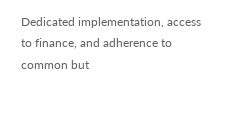Dedicated implementation, access to finance, and adherence to common but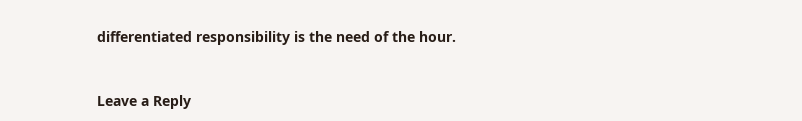differentiated responsibility is the need of the hour.


Leave a Reply